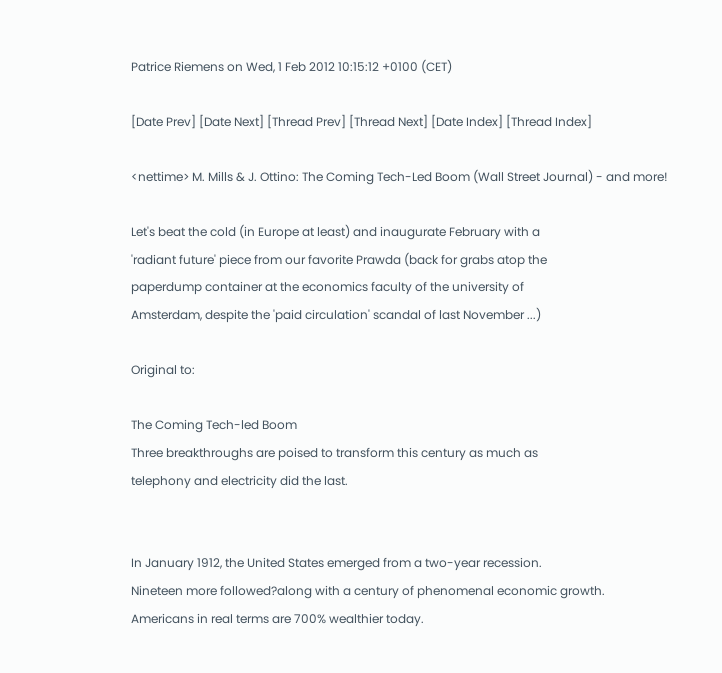Patrice Riemens on Wed, 1 Feb 2012 10:15:12 +0100 (CET)

[Date Prev] [Date Next] [Thread Prev] [Thread Next] [Date Index] [Thread Index]

<nettime> M. Mills & J. Ottino: The Coming Tech-Led Boom (Wall Street Journal) - and more!

Let's beat the cold (in Europe at least) and inaugurate February with a
'radiant future' piece from our favorite Prawda (back for grabs atop the
paperdump container at the economics faculty of the university of
Amsterdam, despite the 'paid circulation' scandal of last November ...)

Original to:

The Coming Tech-led Boom
Three breakthroughs are poised to transform this century as much as
telephony and electricity did the last.


In January 1912, the United States emerged from a two-year recession.
Nineteen more followed?along with a century of phenomenal economic growth.
Americans in real terms are 700% wealthier today.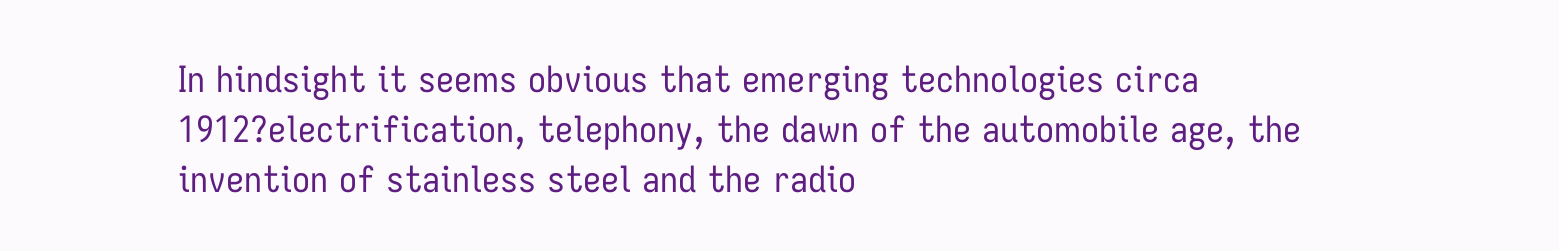In hindsight it seems obvious that emerging technologies circa
1912?electrification, telephony, the dawn of the automobile age, the
invention of stainless steel and the radio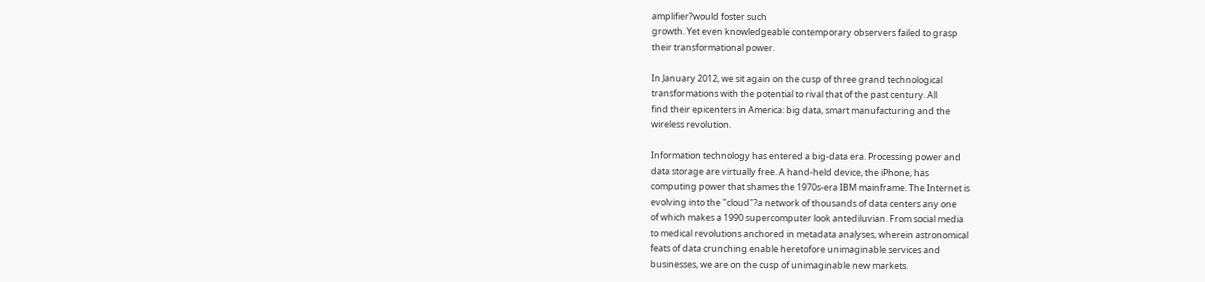amplifier?would foster such
growth. Yet even knowledgeable contemporary observers failed to grasp
their transformational power.

In January 2012, we sit again on the cusp of three grand technological
transformations with the potential to rival that of the past century. All
find their epicenters in America: big data, smart manufacturing and the
wireless revolution.

Information technology has entered a big-data era. Processing power and
data storage are virtually free. A hand-held device, the iPhone, has
computing power that shames the 1970s-era IBM mainframe. The Internet is
evolving into the "cloud"?a network of thousands of data centers any one
of which makes a 1990 supercomputer look antediluvian. From social media
to medical revolutions anchored in metadata analyses, wherein astronomical
feats of data crunching enable heretofore unimaginable services and
businesses, we are on the cusp of unimaginable new markets.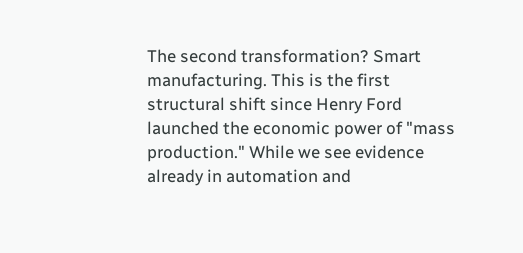The second transformation? Smart manufacturing. This is the first
structural shift since Henry Ford launched the economic power of "mass
production." While we see evidence already in automation and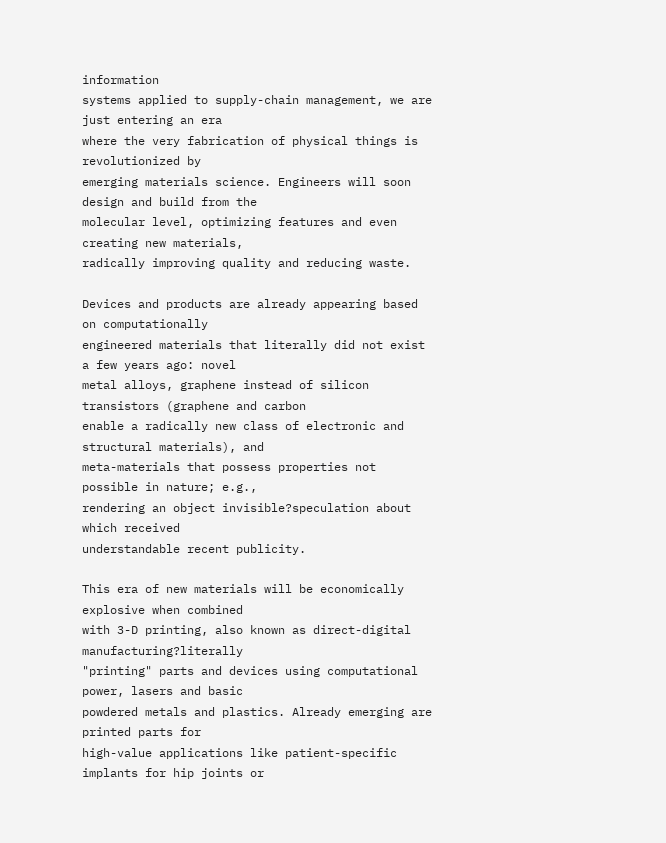information
systems applied to supply-chain management, we are just entering an era
where the very fabrication of physical things is revolutionized by
emerging materials science. Engineers will soon design and build from the
molecular level, optimizing features and even creating new materials,
radically improving quality and reducing waste.

Devices and products are already appearing based on computationally
engineered materials that literally did not exist a few years ago: novel
metal alloys, graphene instead of silicon transistors (graphene and carbon
enable a radically new class of electronic and structural materials), and
meta-materials that possess properties not possible in nature; e.g.,
rendering an object invisible?speculation about which received
understandable recent publicity.

This era of new materials will be economically explosive when combined
with 3-D printing, also known as direct-digital manufacturing?literally
"printing" parts and devices using computational power, lasers and basic
powdered metals and plastics. Already emerging are printed parts for
high-value applications like patient-specific implants for hip joints or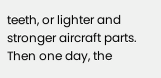teeth, or lighter and stronger aircraft parts. Then one day, the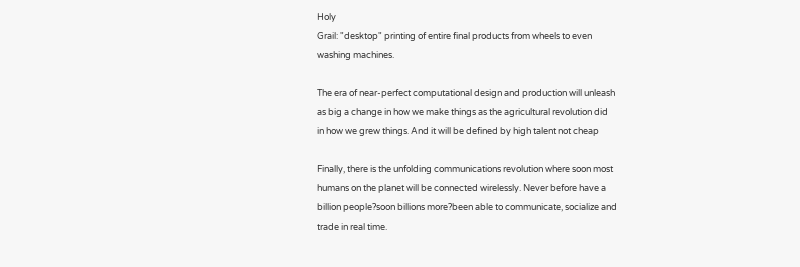Holy
Grail: "desktop" printing of entire final products from wheels to even
washing machines.

The era of near-perfect computational design and production will unleash
as big a change in how we make things as the agricultural revolution did
in how we grew things. And it will be defined by high talent not cheap

Finally, there is the unfolding communications revolution where soon most
humans on the planet will be connected wirelessly. Never before have a
billion people?soon billions more?been able to communicate, socialize and
trade in real time.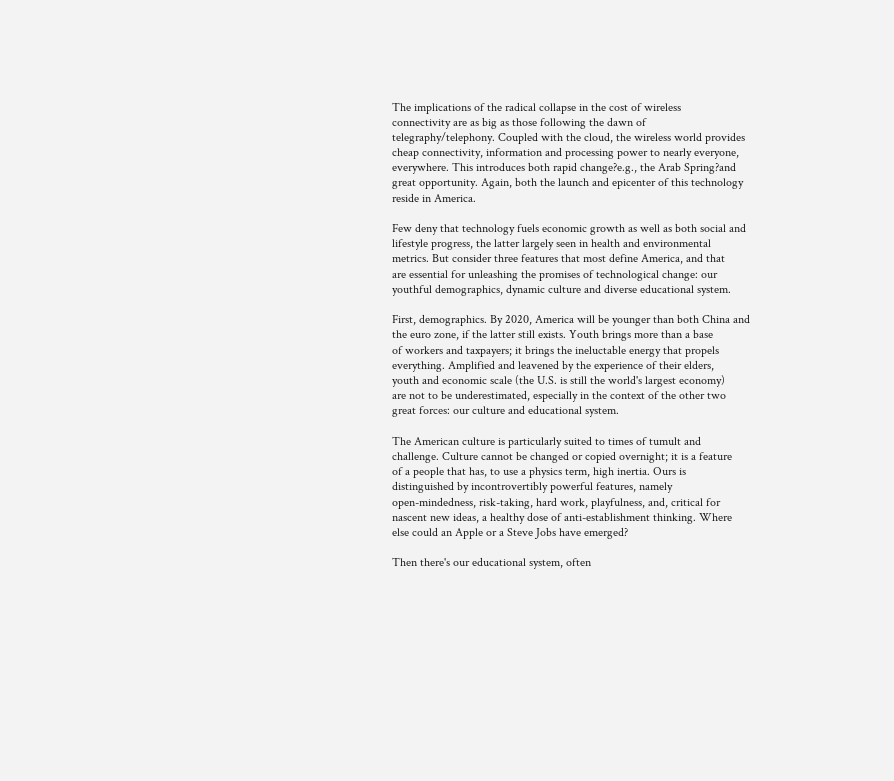The implications of the radical collapse in the cost of wireless
connectivity are as big as those following the dawn of
telegraphy/telephony. Coupled with the cloud, the wireless world provides
cheap connectivity, information and processing power to nearly everyone,
everywhere. This introduces both rapid change?e.g., the Arab Spring?and
great opportunity. Again, both the launch and epicenter of this technology
reside in America.

Few deny that technology fuels economic growth as well as both social and
lifestyle progress, the latter largely seen in health and environmental
metrics. But consider three features that most define America, and that
are essential for unleashing the promises of technological change: our
youthful demographics, dynamic culture and diverse educational system.

First, demographics. By 2020, America will be younger than both China and
the euro zone, if the latter still exists. Youth brings more than a base
of workers and taxpayers; it brings the ineluctable energy that propels
everything. Amplified and leavened by the experience of their elders,
youth and economic scale (the U.S. is still the world's largest economy)
are not to be underestimated, especially in the context of the other two
great forces: our culture and educational system.

The American culture is particularly suited to times of tumult and
challenge. Culture cannot be changed or copied overnight; it is a feature
of a people that has, to use a physics term, high inertia. Ours is
distinguished by incontrovertibly powerful features, namely
open-mindedness, risk-taking, hard work, playfulness, and, critical for
nascent new ideas, a healthy dose of anti-establishment thinking. Where
else could an Apple or a Steve Jobs have emerged?

Then there's our educational system, often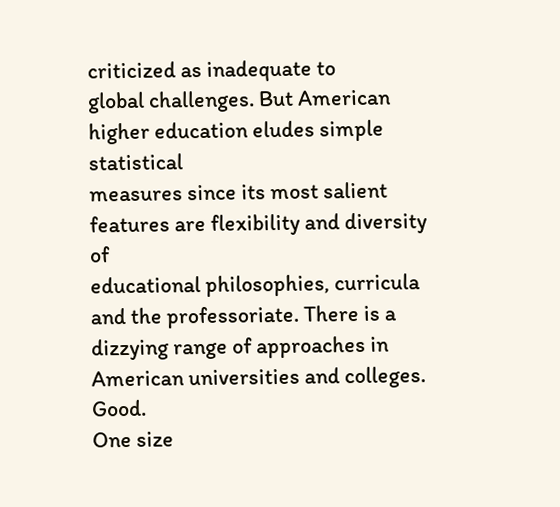criticized as inadequate to
global challenges. But American higher education eludes simple statistical
measures since its most salient features are flexibility and diversity of
educational philosophies, curricula and the professoriate. There is a
dizzying range of approaches in American universities and colleges. Good.
One size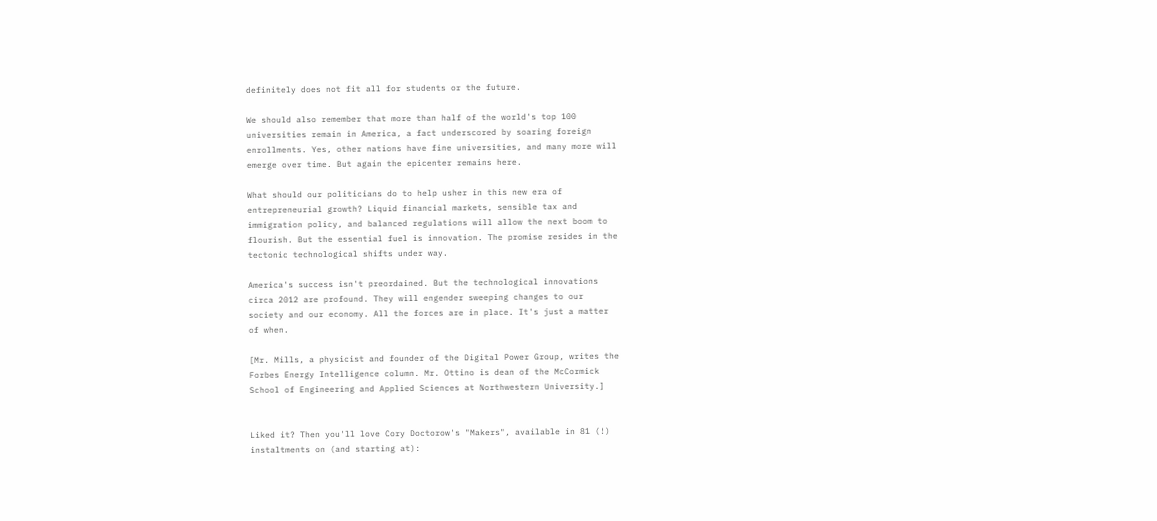definitely does not fit all for students or the future.

We should also remember that more than half of the world's top 100
universities remain in America, a fact underscored by soaring foreign
enrollments. Yes, other nations have fine universities, and many more will
emerge over time. But again the epicenter remains here.

What should our politicians do to help usher in this new era of
entrepreneurial growth? Liquid financial markets, sensible tax and
immigration policy, and balanced regulations will allow the next boom to
flourish. But the essential fuel is innovation. The promise resides in the
tectonic technological shifts under way.

America's success isn't preordained. But the technological innovations
circa 2012 are profound. They will engender sweeping changes to our
society and our economy. All the forces are in place. It's just a matter
of when.

[Mr. Mills, a physicist and founder of the Digital Power Group, writes the
Forbes Energy Intelligence column. Mr. Ottino is dean of the McCormick
School of Engineering and Applied Sciences at Northwestern University.]


Liked it? Then you'll love Cory Doctorow's "Makers", available in 81 (!)
instaltments on (and starting at):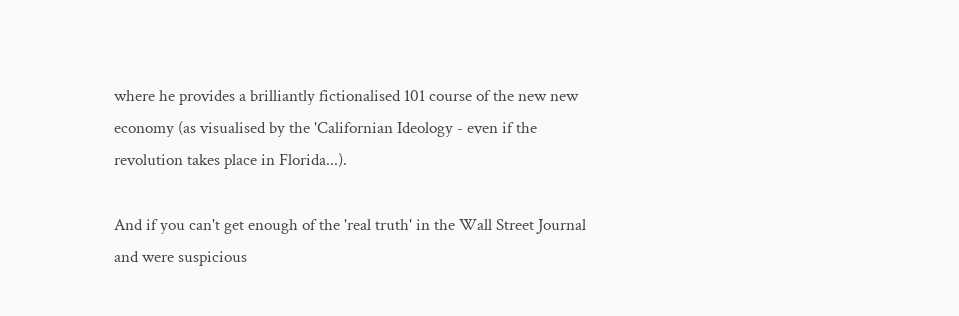where he provides a brilliantly fictionalised 101 course of the new new
economy (as visualised by the 'Californian Ideology - even if the
revolution takes place in Florida...).

And if you can't get enough of the 'real truth' in the Wall Street Journal
and were suspicious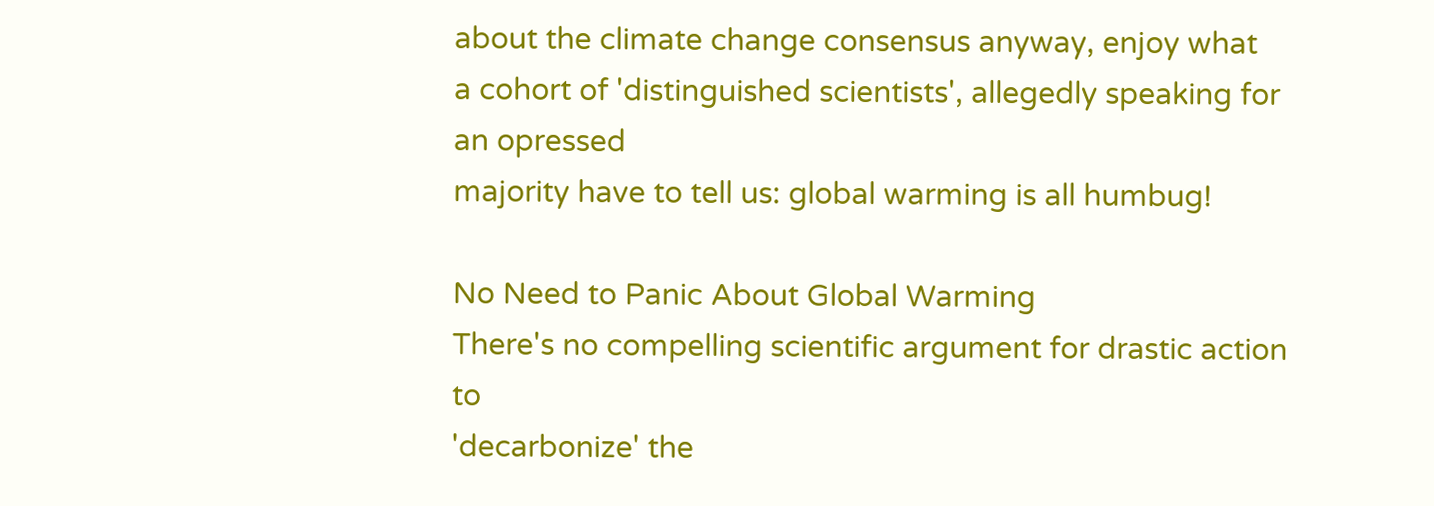about the climate change consensus anyway, enjoy what
a cohort of 'distinguished scientists', allegedly speaking for an opressed
majority have to tell us: global warming is all humbug!

No Need to Panic About Global Warming
There's no compelling scientific argument for drastic action to
'decarbonize' the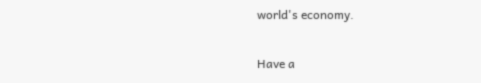world's economy.

Have a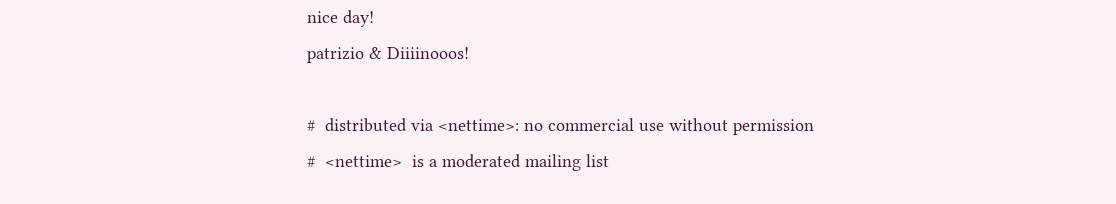nice day!
patrizio & Diiiinooos!

#  distributed via <nettime>: no commercial use without permission
#  <nettime>  is a moderated mailing list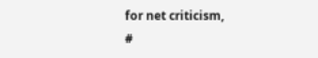for net criticism,
#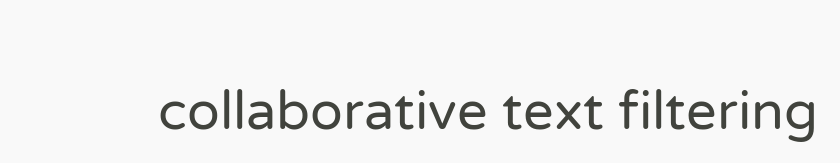collaborative text filtering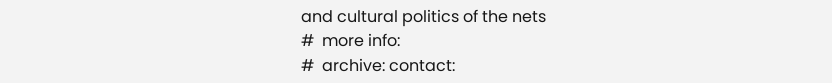and cultural politics of the nets
#  more info:
#  archive: contact: